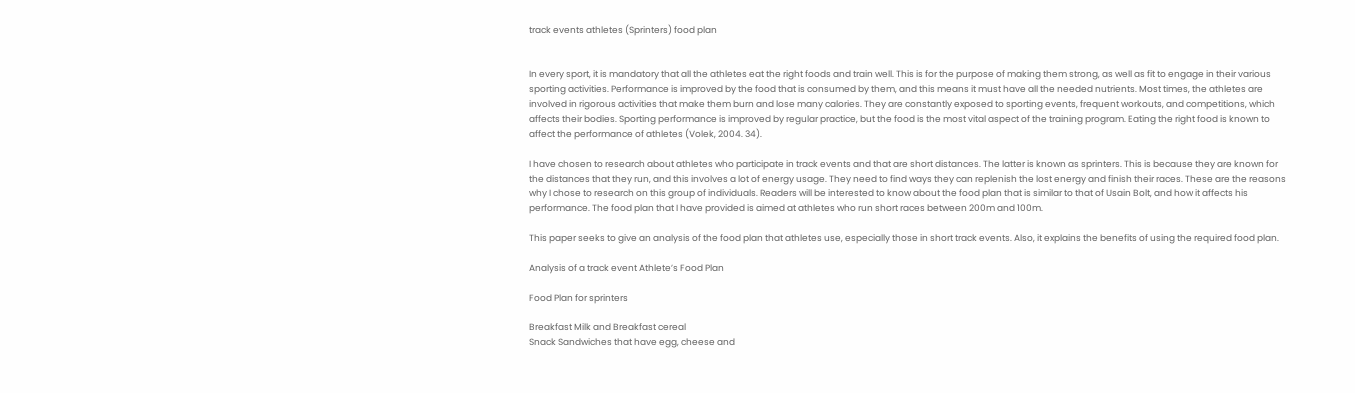track events athletes (Sprinters) food plan


In every sport, it is mandatory that all the athletes eat the right foods and train well. This is for the purpose of making them strong, as well as fit to engage in their various sporting activities. Performance is improved by the food that is consumed by them, and this means it must have all the needed nutrients. Most times, the athletes are involved in rigorous activities that make them burn and lose many calories. They are constantly exposed to sporting events, frequent workouts, and competitions, which affects their bodies. Sporting performance is improved by regular practice, but the food is the most vital aspect of the training program. Eating the right food is known to affect the performance of athletes (Volek, 2004. 34).

I have chosen to research about athletes who participate in track events and that are short distances. The latter is known as sprinters. This is because they are known for the distances that they run, and this involves a lot of energy usage. They need to find ways they can replenish the lost energy and finish their races. These are the reasons why I chose to research on this group of individuals. Readers will be interested to know about the food plan that is similar to that of Usain Bolt, and how it affects his performance. The food plan that I have provided is aimed at athletes who run short races between 200m and 100m.

This paper seeks to give an analysis of the food plan that athletes use, especially those in short track events. Also, it explains the benefits of using the required food plan.

Analysis of a track event Athlete’s Food Plan

Food Plan for sprinters

Breakfast Milk and Breakfast cereal
Snack Sandwiches that have egg, cheese and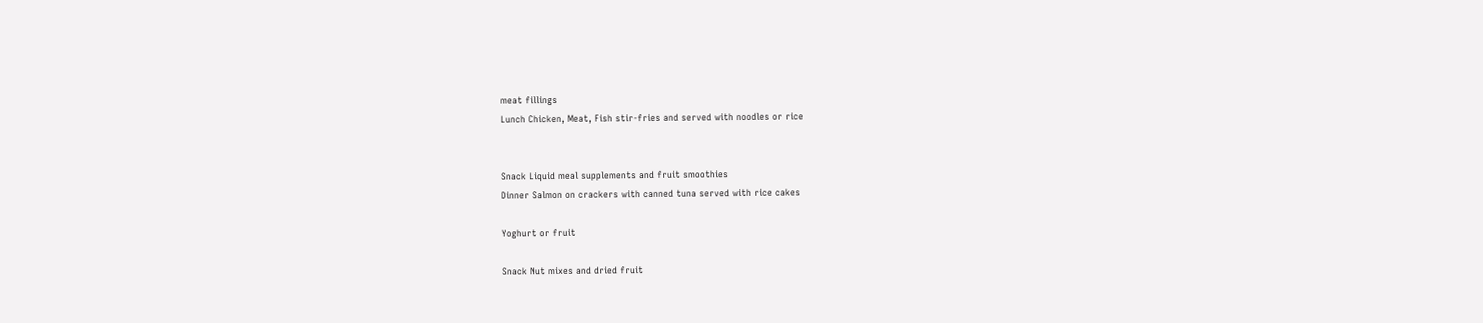meat fillings
Lunch Chicken, Meat, Fish stir-fries and served with noodles or rice


Snack Liquid meal supplements and fruit smoothies
Dinner Salmon on crackers with canned tuna served with rice cakes

Yoghurt or fruit

Snack Nut mixes and dried fruit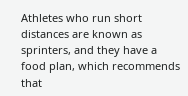Athletes who run short distances are known as sprinters, and they have a food plan, which recommends that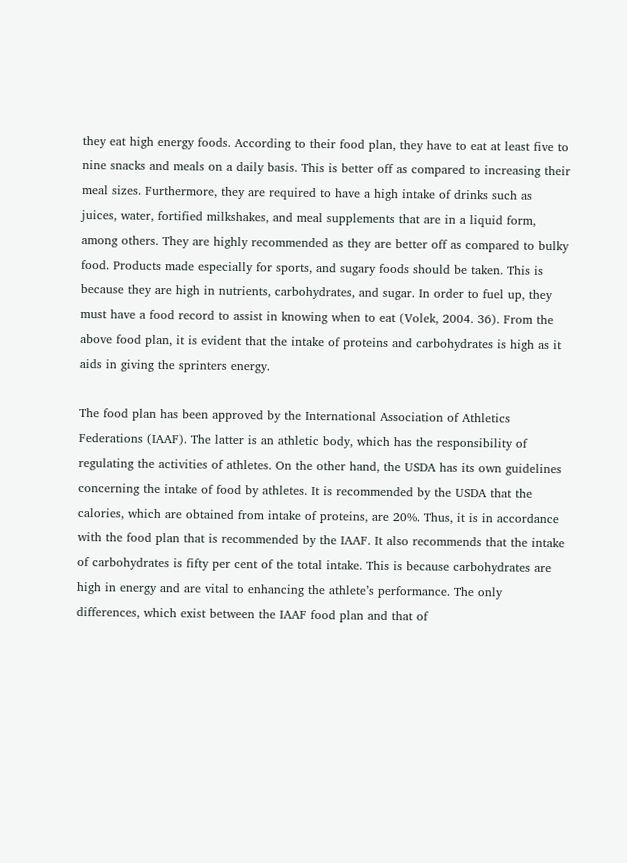they eat high energy foods. According to their food plan, they have to eat at least five to nine snacks and meals on a daily basis. This is better off as compared to increasing their meal sizes. Furthermore, they are required to have a high intake of drinks such as juices, water, fortified milkshakes, and meal supplements that are in a liquid form, among others. They are highly recommended as they are better off as compared to bulky food. Products made especially for sports, and sugary foods should be taken. This is because they are high in nutrients, carbohydrates, and sugar. In order to fuel up, they must have a food record to assist in knowing when to eat (Volek, 2004. 36). From the above food plan, it is evident that the intake of proteins and carbohydrates is high as it aids in giving the sprinters energy.

The food plan has been approved by the International Association of Athletics Federations (IAAF). The latter is an athletic body, which has the responsibility of regulating the activities of athletes. On the other hand, the USDA has its own guidelines concerning the intake of food by athletes. It is recommended by the USDA that the calories, which are obtained from intake of proteins, are 20%. Thus, it is in accordance with the food plan that is recommended by the IAAF. It also recommends that the intake of carbohydrates is fifty per cent of the total intake. This is because carbohydrates are high in energy and are vital to enhancing the athlete’s performance. The only differences, which exist between the IAAF food plan and that of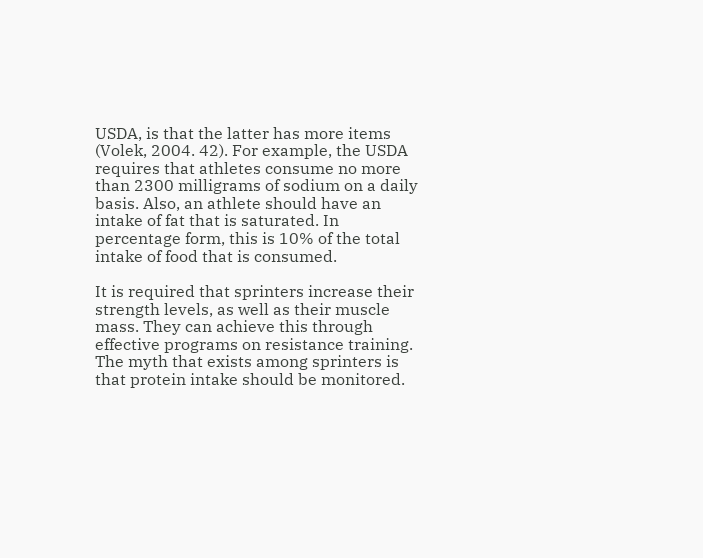USDA, is that the latter has more items (Volek, 2004. 42). For example, the USDA requires that athletes consume no more than 2300 milligrams of sodium on a daily basis. Also, an athlete should have an intake of fat that is saturated. In percentage form, this is 10% of the total intake of food that is consumed.

It is required that sprinters increase their strength levels, as well as their muscle mass. They can achieve this through effective programs on resistance training. The myth that exists among sprinters is that protein intake should be monitored.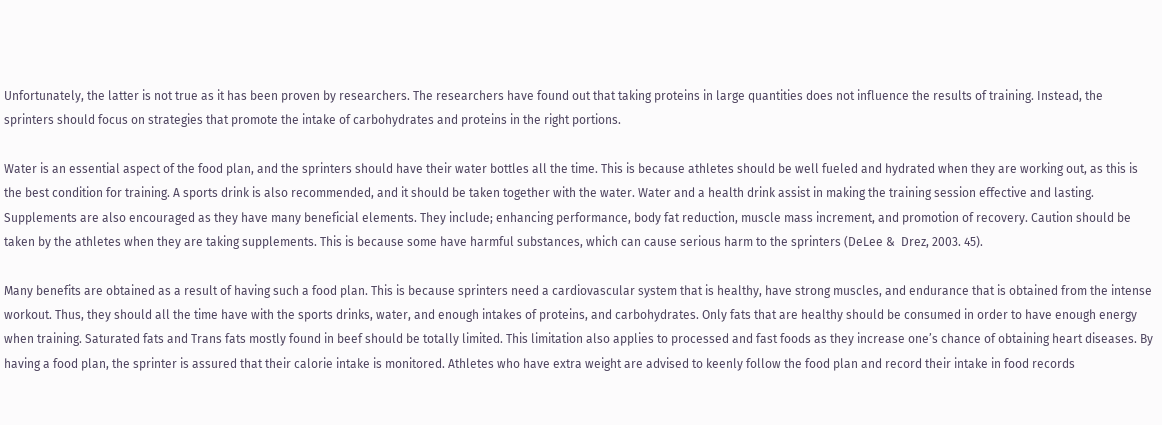Unfortunately, the latter is not true as it has been proven by researchers. The researchers have found out that taking proteins in large quantities does not influence the results of training. Instead, the sprinters should focus on strategies that promote the intake of carbohydrates and proteins in the right portions.

Water is an essential aspect of the food plan, and the sprinters should have their water bottles all the time. This is because athletes should be well fueled and hydrated when they are working out, as this is the best condition for training. A sports drink is also recommended, and it should be taken together with the water. Water and a health drink assist in making the training session effective and lasting. Supplements are also encouraged as they have many beneficial elements. They include; enhancing performance, body fat reduction, muscle mass increment, and promotion of recovery. Caution should be taken by the athletes when they are taking supplements. This is because some have harmful substances, which can cause serious harm to the sprinters (DeLee &  Drez, 2003. 45).

Many benefits are obtained as a result of having such a food plan. This is because sprinters need a cardiovascular system that is healthy, have strong muscles, and endurance that is obtained from the intense workout. Thus, they should all the time have with the sports drinks, water, and enough intakes of proteins, and carbohydrates. Only fats that are healthy should be consumed in order to have enough energy when training. Saturated fats and Trans fats mostly found in beef should be totally limited. This limitation also applies to processed and fast foods as they increase one’s chance of obtaining heart diseases. By having a food plan, the sprinter is assured that their calorie intake is monitored. Athletes who have extra weight are advised to keenly follow the food plan and record their intake in food records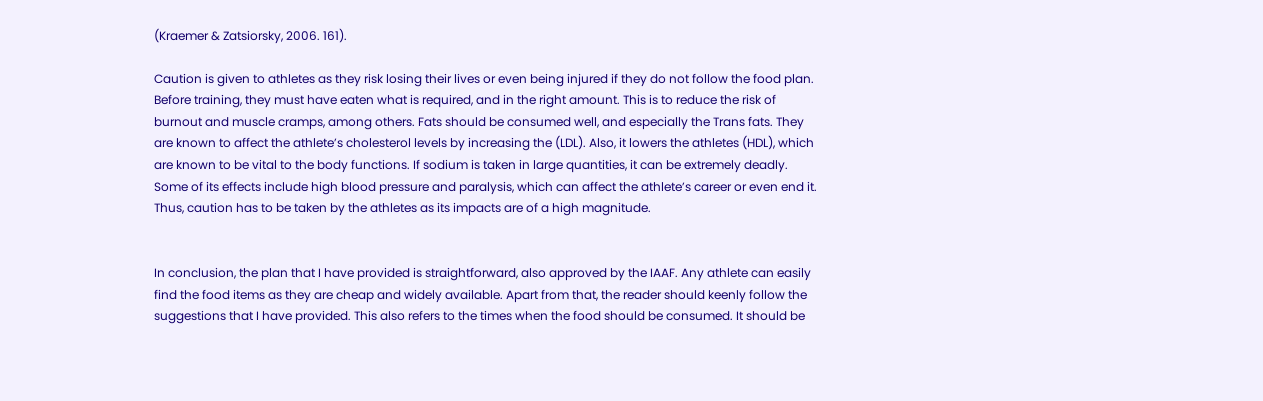(Kraemer & Zatsiorsky, 2006. 161).

Caution is given to athletes as they risk losing their lives or even being injured if they do not follow the food plan. Before training, they must have eaten what is required, and in the right amount. This is to reduce the risk of burnout and muscle cramps, among others. Fats should be consumed well, and especially the Trans fats. They are known to affect the athlete’s cholesterol levels by increasing the (LDL). Also, it lowers the athletes (HDL), which are known to be vital to the body functions. If sodium is taken in large quantities, it can be extremely deadly. Some of its effects include high blood pressure and paralysis, which can affect the athlete’s career or even end it. Thus, caution has to be taken by the athletes as its impacts are of a high magnitude.


In conclusion, the plan that I have provided is straightforward, also approved by the IAAF. Any athlete can easily find the food items as they are cheap and widely available. Apart from that, the reader should keenly follow the suggestions that I have provided. This also refers to the times when the food should be consumed. It should be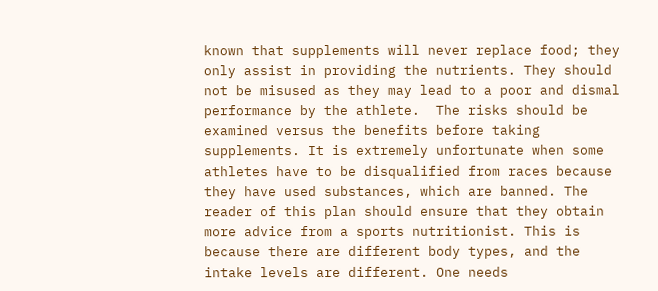known that supplements will never replace food; they only assist in providing the nutrients. They should not be misused as they may lead to a poor and dismal performance by the athlete.  The risks should be examined versus the benefits before taking supplements. It is extremely unfortunate when some athletes have to be disqualified from races because they have used substances, which are banned. The reader of this plan should ensure that they obtain more advice from a sports nutritionist. This is because there are different body types, and the intake levels are different. One needs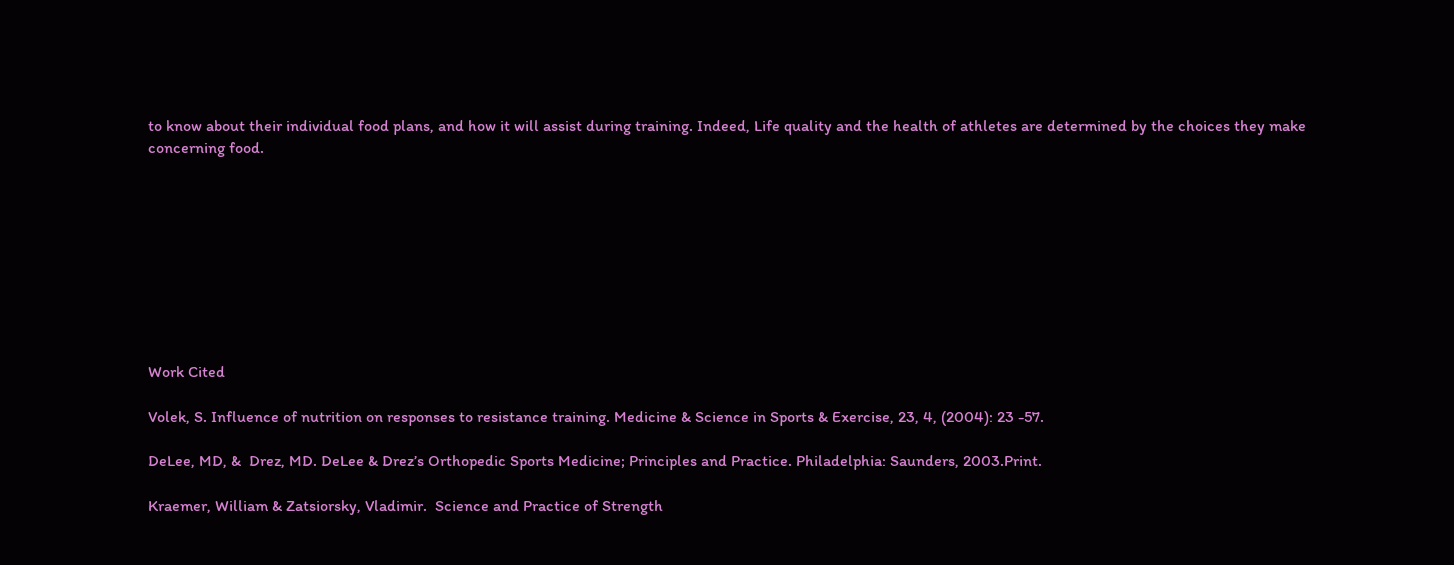to know about their individual food plans, and how it will assist during training. Indeed, Life quality and the health of athletes are determined by the choices they make concerning food.









Work Cited

Volek, S. Influence of nutrition on responses to resistance training. Medicine & Science in Sports & Exercise, 23, 4, (2004): 23 -57.

DeLee, MD, &  Drez, MD. DeLee & Drez’s Orthopedic Sports Medicine; Principles and Practice. Philadelphia: Saunders, 2003.Print.

Kraemer, William & Zatsiorsky, Vladimir.  Science and Practice of Strength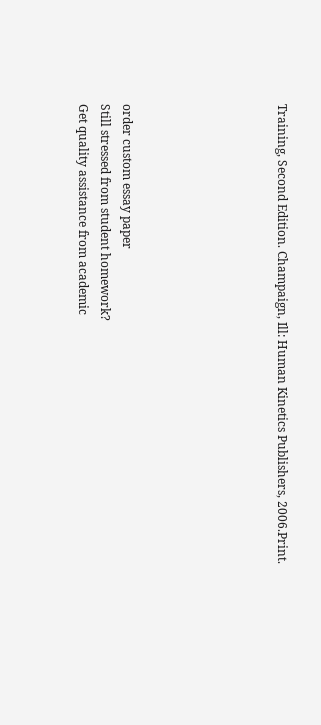Training, Second Edition. Champaign, Ill: Human Kinetics Publishers, 2006.Print.






order custom essay paper
Still stressed from student homework?
Get quality assistance from academic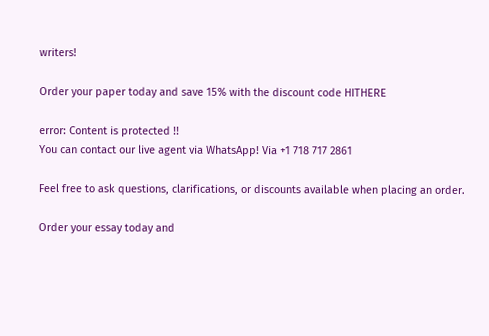writers!

Order your paper today and save 15% with the discount code HITHERE

error: Content is protected !!
You can contact our live agent via WhatsApp! Via +1 718 717 2861

Feel free to ask questions, clarifications, or discounts available when placing an order.

Order your essay today and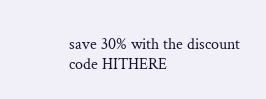save 30% with the discount code HITHERE